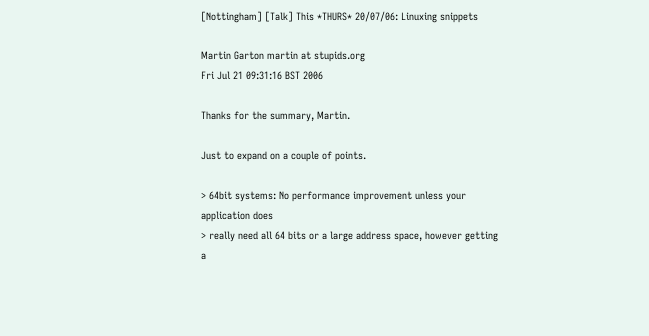[Nottingham] [Talk] This *THURS* 20/07/06: Linuxing snippets

Martin Garton martin at stupids.org
Fri Jul 21 09:31:16 BST 2006

Thanks for the summary, Martin.

Just to expand on a couple of points.

> 64bit systems: No performance improvement unless your application does
> really need all 64 bits or a large address space, however getting a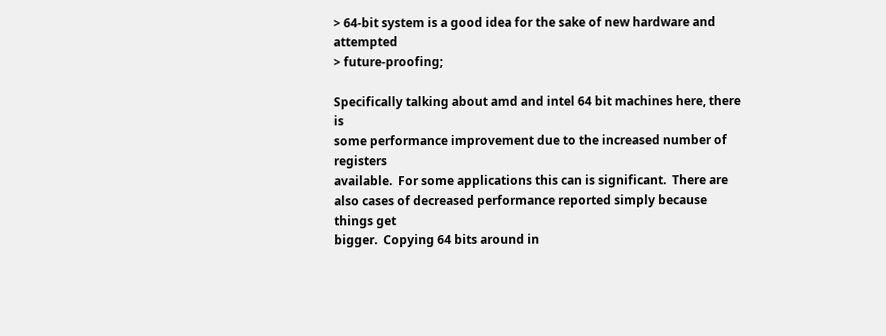> 64-bit system is a good idea for the sake of new hardware and attempted
> future-proofing;

Specifically talking about amd and intel 64 bit machines here, there is
some performance improvement due to the increased number of registers
available.  For some applications this can is significant.  There are
also cases of decreased performance reported simply because things get
bigger.  Copying 64 bits around in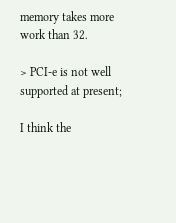memory takes more work than 32.

> PCI-e is not well supported at present;

I think the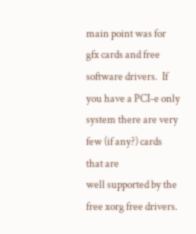main point was for gfx cards and free software drivers.  If
you have a PCI-e only system there are very few (if any?) cards that are
well supported by the free xorg free drivers.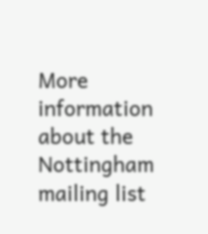More information about the Nottingham mailing list